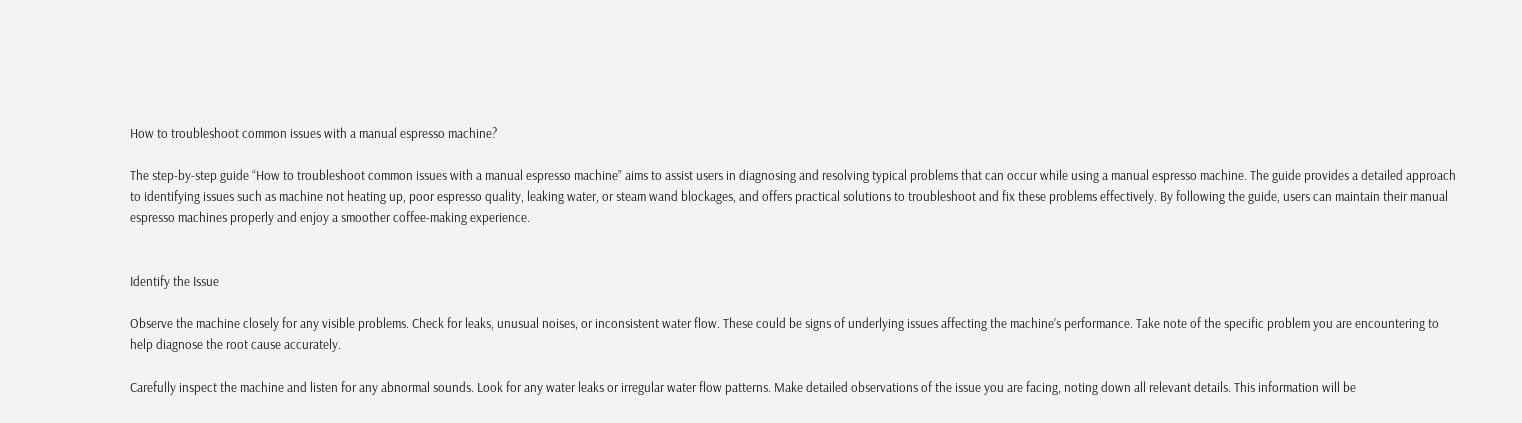How to troubleshoot common issues with a manual espresso machine?

The step-by-step guide “How to troubleshoot common issues with a manual espresso machine” aims to assist users in diagnosing and resolving typical problems that can occur while using a manual espresso machine. The guide provides a detailed approach to identifying issues such as machine not heating up, poor espresso quality, leaking water, or steam wand blockages, and offers practical solutions to troubleshoot and fix these problems effectively. By following the guide, users can maintain their manual espresso machines properly and enjoy a smoother coffee-making experience.


Identify the Issue

Observe the machine closely for any visible problems. Check for leaks, unusual noises, or inconsistent water flow. These could be signs of underlying issues affecting the machine’s performance. Take note of the specific problem you are encountering to help diagnose the root cause accurately.

Carefully inspect the machine and listen for any abnormal sounds. Look for any water leaks or irregular water flow patterns. Make detailed observations of the issue you are facing, noting down all relevant details. This information will be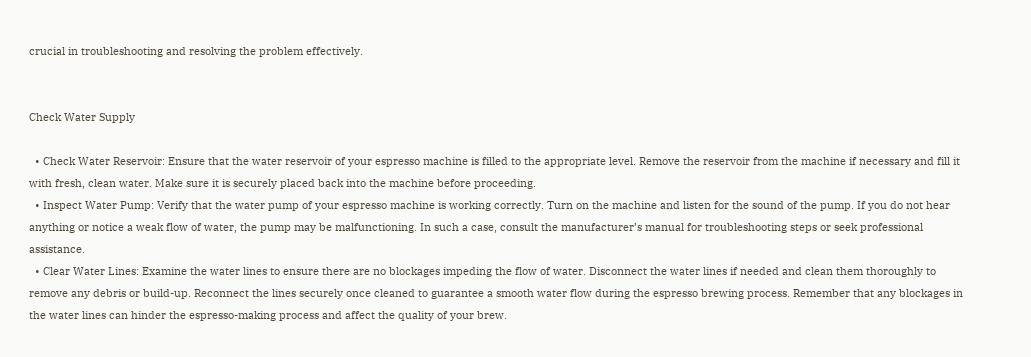crucial in troubleshooting and resolving the problem effectively.


Check Water Supply

  • Check Water Reservoir: Ensure that the water reservoir of your espresso machine is filled to the appropriate level. Remove the reservoir from the machine if necessary and fill it with fresh, clean water. Make sure it is securely placed back into the machine before proceeding.
  • Inspect Water Pump: Verify that the water pump of your espresso machine is working correctly. Turn on the machine and listen for the sound of the pump. If you do not hear anything or notice a weak flow of water, the pump may be malfunctioning. In such a case, consult the manufacturer’s manual for troubleshooting steps or seek professional assistance.
  • Clear Water Lines: Examine the water lines to ensure there are no blockages impeding the flow of water. Disconnect the water lines if needed and clean them thoroughly to remove any debris or build-up. Reconnect the lines securely once cleaned to guarantee a smooth water flow during the espresso brewing process. Remember that any blockages in the water lines can hinder the espresso-making process and affect the quality of your brew.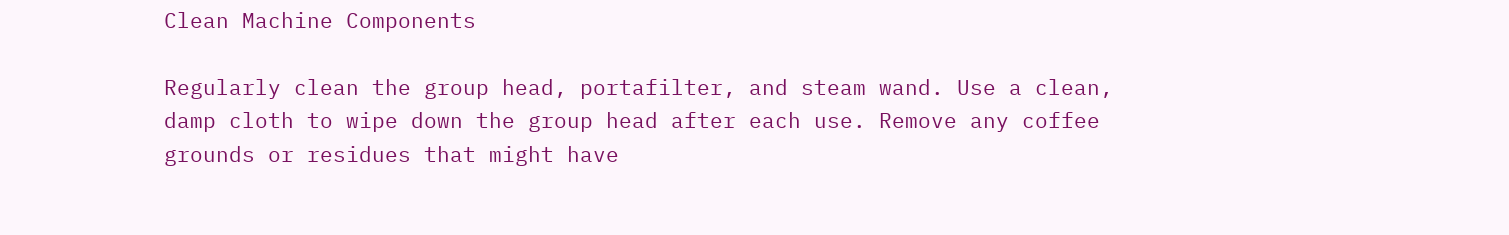Clean Machine Components

Regularly clean the group head, portafilter, and steam wand. Use a clean, damp cloth to wipe down the group head after each use. Remove any coffee grounds or residues that might have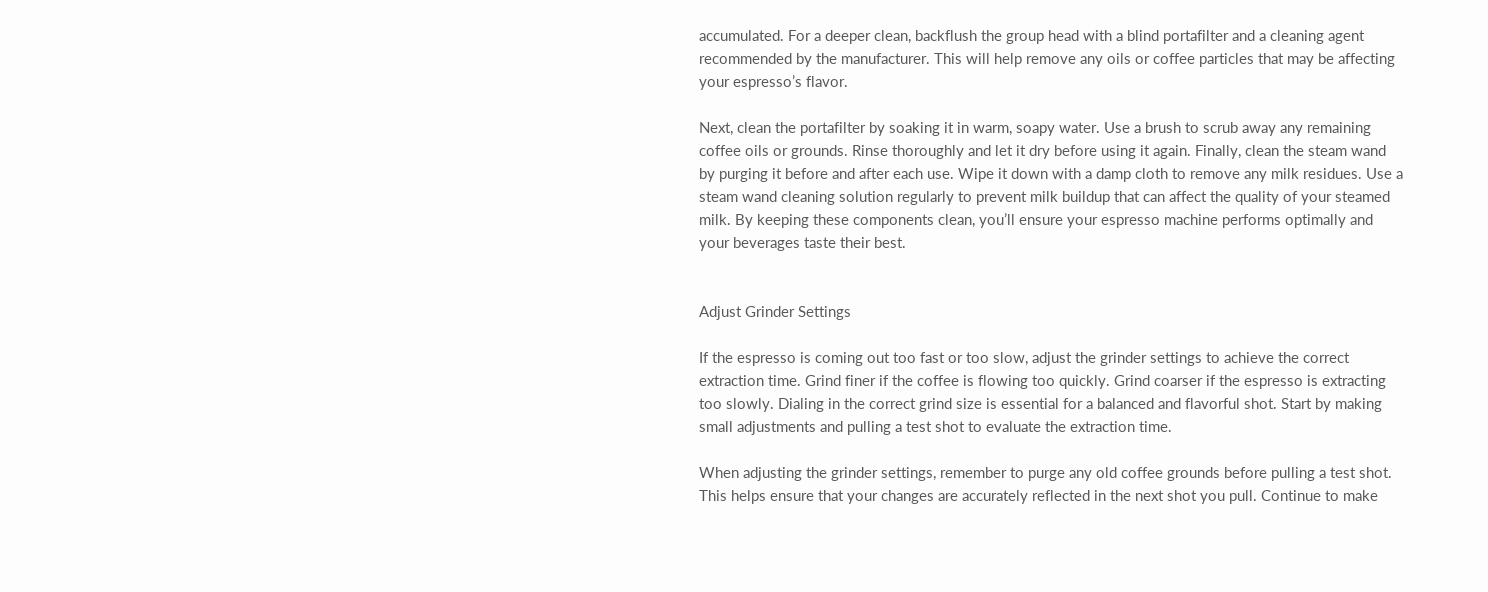accumulated. For a deeper clean, backflush the group head with a blind portafilter and a cleaning agent recommended by the manufacturer. This will help remove any oils or coffee particles that may be affecting your espresso’s flavor.

Next, clean the portafilter by soaking it in warm, soapy water. Use a brush to scrub away any remaining coffee oils or grounds. Rinse thoroughly and let it dry before using it again. Finally, clean the steam wand by purging it before and after each use. Wipe it down with a damp cloth to remove any milk residues. Use a steam wand cleaning solution regularly to prevent milk buildup that can affect the quality of your steamed milk. By keeping these components clean, you’ll ensure your espresso machine performs optimally and your beverages taste their best.


Adjust Grinder Settings

If the espresso is coming out too fast or too slow, adjust the grinder settings to achieve the correct extraction time. Grind finer if the coffee is flowing too quickly. Grind coarser if the espresso is extracting too slowly. Dialing in the correct grind size is essential for a balanced and flavorful shot. Start by making small adjustments and pulling a test shot to evaluate the extraction time.

When adjusting the grinder settings, remember to purge any old coffee grounds before pulling a test shot. This helps ensure that your changes are accurately reflected in the next shot you pull. Continue to make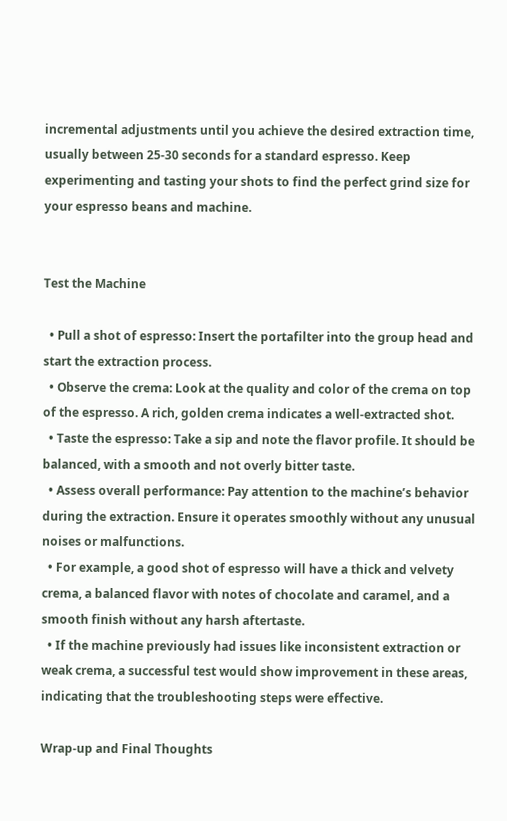incremental adjustments until you achieve the desired extraction time, usually between 25-30 seconds for a standard espresso. Keep experimenting and tasting your shots to find the perfect grind size for your espresso beans and machine.


Test the Machine

  • Pull a shot of espresso: Insert the portafilter into the group head and start the extraction process.
  • Observe the crema: Look at the quality and color of the crema on top of the espresso. A rich, golden crema indicates a well-extracted shot.
  • Taste the espresso: Take a sip and note the flavor profile. It should be balanced, with a smooth and not overly bitter taste.
  • Assess overall performance: Pay attention to the machine’s behavior during the extraction. Ensure it operates smoothly without any unusual noises or malfunctions.
  • For example, a good shot of espresso will have a thick and velvety crema, a balanced flavor with notes of chocolate and caramel, and a smooth finish without any harsh aftertaste.
  • If the machine previously had issues like inconsistent extraction or weak crema, a successful test would show improvement in these areas, indicating that the troubleshooting steps were effective.

Wrap-up and Final Thoughts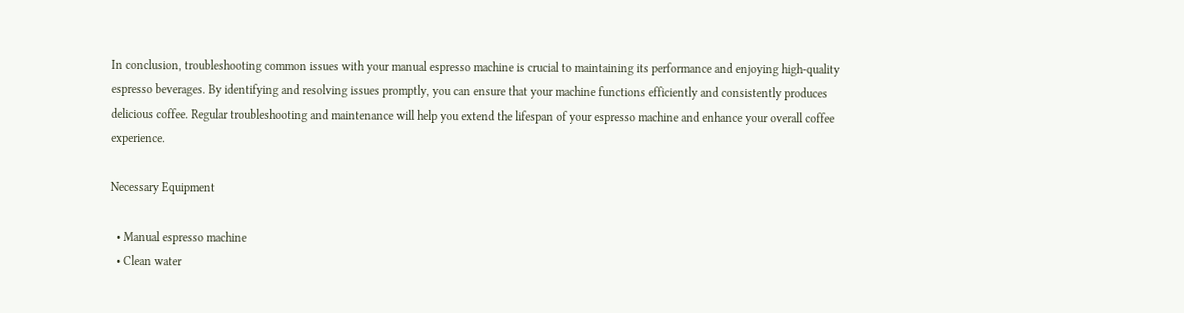In conclusion, troubleshooting common issues with your manual espresso machine is crucial to maintaining its performance and enjoying high-quality espresso beverages. By identifying and resolving issues promptly, you can ensure that your machine functions efficiently and consistently produces delicious coffee. Regular troubleshooting and maintenance will help you extend the lifespan of your espresso machine and enhance your overall coffee experience.

Necessary Equipment

  • Manual espresso machine
  • Clean water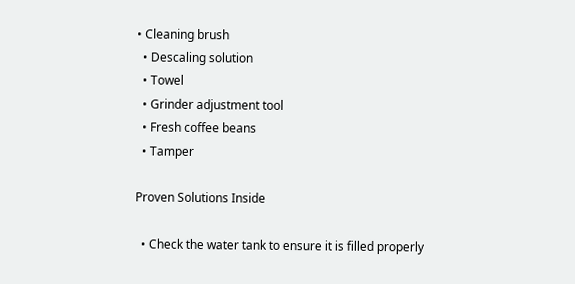• Cleaning brush
  • Descaling solution
  • Towel
  • Grinder adjustment tool
  • Fresh coffee beans
  • Tamper

Proven Solutions Inside

  • Check the water tank to ensure it is filled properly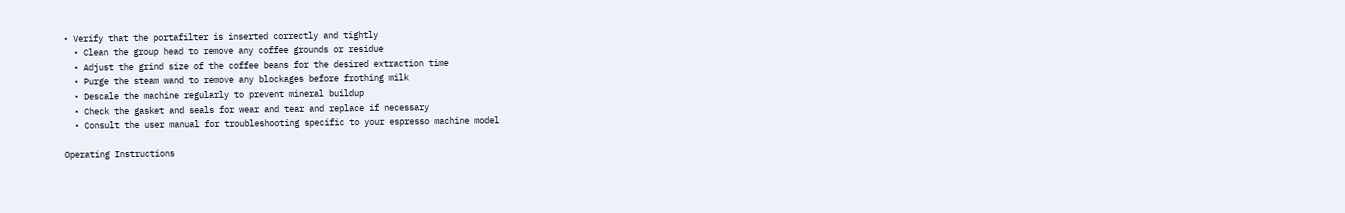• Verify that the portafilter is inserted correctly and tightly
  • Clean the group head to remove any coffee grounds or residue
  • Adjust the grind size of the coffee beans for the desired extraction time
  • Purge the steam wand to remove any blockages before frothing milk
  • Descale the machine regularly to prevent mineral buildup
  • Check the gasket and seals for wear and tear and replace if necessary
  • Consult the user manual for troubleshooting specific to your espresso machine model

Operating Instructions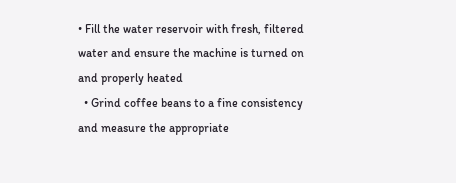• Fill the water reservoir with fresh, filtered water and ensure the machine is turned on and properly heated
  • Grind coffee beans to a fine consistency and measure the appropriate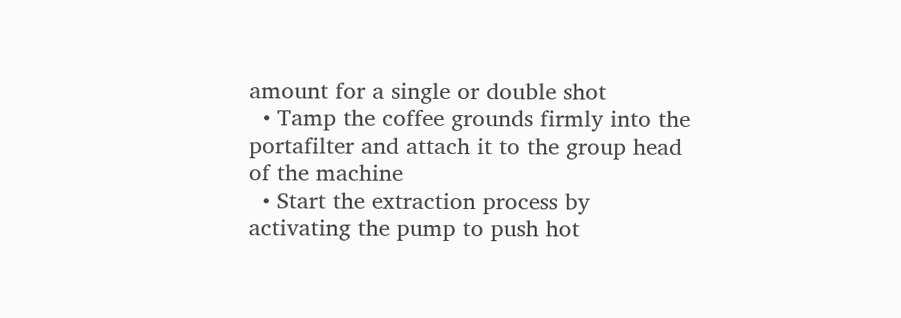amount for a single or double shot
  • Tamp the coffee grounds firmly into the portafilter and attach it to the group head of the machine
  • Start the extraction process by activating the pump to push hot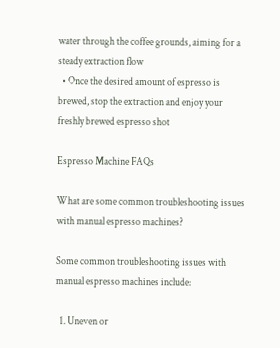water through the coffee grounds, aiming for a steady extraction flow
  • Once the desired amount of espresso is brewed, stop the extraction and enjoy your freshly brewed espresso shot

Espresso Machine FAQs

What are some common troubleshooting issues with manual espresso machines?

Some common troubleshooting issues with manual espresso machines include:

  1. Uneven or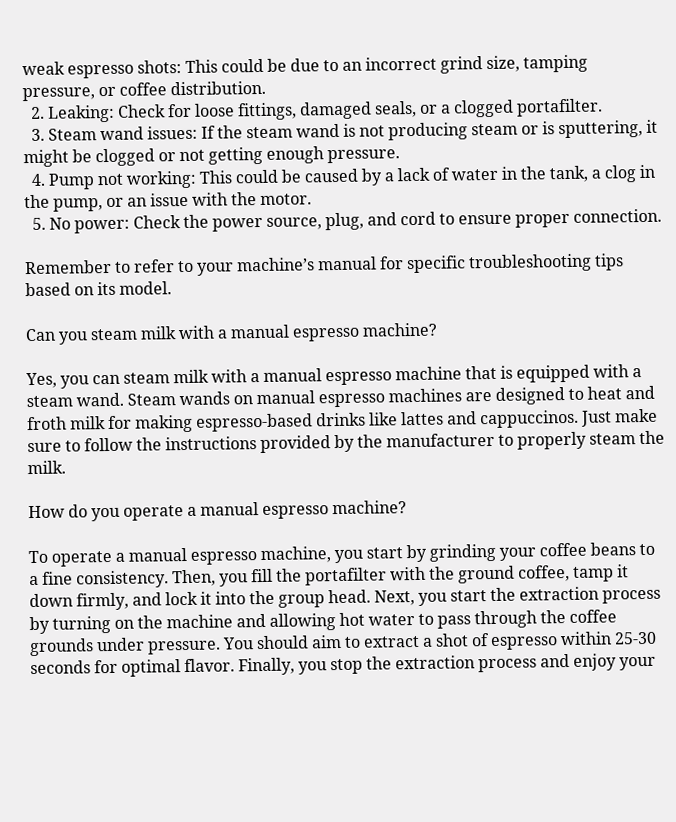weak espresso shots: This could be due to an incorrect grind size, tamping pressure, or coffee distribution.
  2. Leaking: Check for loose fittings, damaged seals, or a clogged portafilter.
  3. Steam wand issues: If the steam wand is not producing steam or is sputtering, it might be clogged or not getting enough pressure.
  4. Pump not working: This could be caused by a lack of water in the tank, a clog in the pump, or an issue with the motor.
  5. No power: Check the power source, plug, and cord to ensure proper connection.

Remember to refer to your machine’s manual for specific troubleshooting tips based on its model.

Can you steam milk with a manual espresso machine?

Yes, you can steam milk with a manual espresso machine that is equipped with a steam wand. Steam wands on manual espresso machines are designed to heat and froth milk for making espresso-based drinks like lattes and cappuccinos. Just make sure to follow the instructions provided by the manufacturer to properly steam the milk.

How do you operate a manual espresso machine?

To operate a manual espresso machine, you start by grinding your coffee beans to a fine consistency. Then, you fill the portafilter with the ground coffee, tamp it down firmly, and lock it into the group head. Next, you start the extraction process by turning on the machine and allowing hot water to pass through the coffee grounds under pressure. You should aim to extract a shot of espresso within 25-30 seconds for optimal flavor. Finally, you stop the extraction process and enjoy your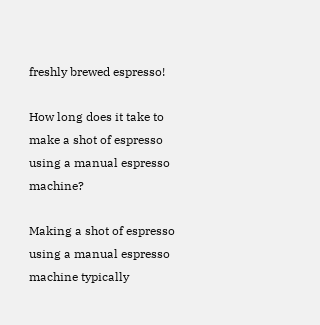freshly brewed espresso!

How long does it take to make a shot of espresso using a manual espresso machine?

Making a shot of espresso using a manual espresso machine typically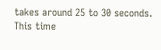takes around 25 to 30 seconds. This time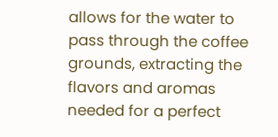allows for the water to pass through the coffee grounds, extracting the flavors and aromas needed for a perfect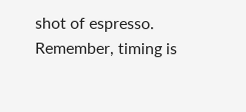shot of espresso. Remember, timing is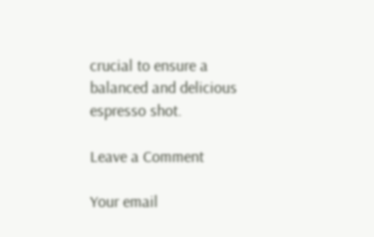crucial to ensure a balanced and delicious espresso shot.

Leave a Comment

Your email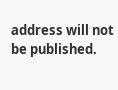address will not be published.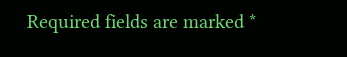Required fields are marked *